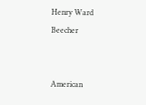Henry Ward Beecher


American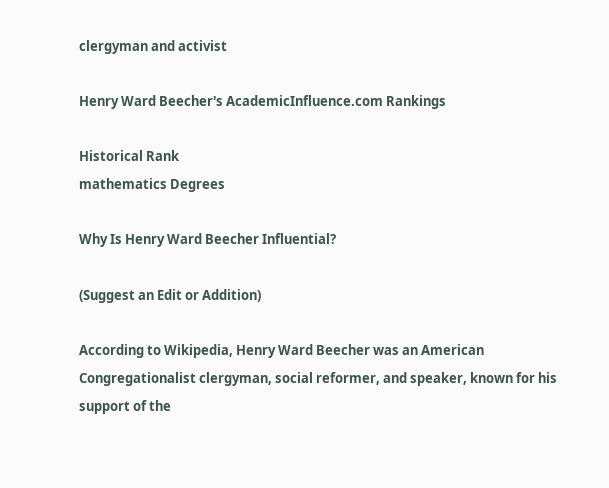clergyman and activist

Henry Ward Beecher's AcademicInfluence.com Rankings

Historical Rank
mathematics Degrees

Why Is Henry Ward Beecher Influential?

(Suggest an Edit or Addition)

According to Wikipedia, Henry Ward Beecher was an American Congregationalist clergyman, social reformer, and speaker, known for his support of the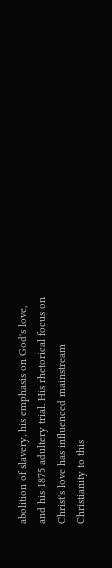abolition of slavery, his emphasis on God's love, and his 1875 adultery trial. His rhetorical focus on Christ's love has influenced mainstream Christianity to this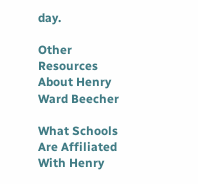day.

Other Resources About Henry Ward Beecher

What Schools Are Affiliated With Henry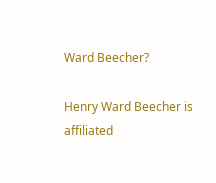Ward Beecher?

Henry Ward Beecher is affiliated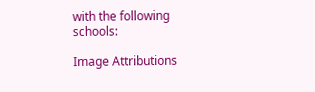with the following schools:

Image Attributions